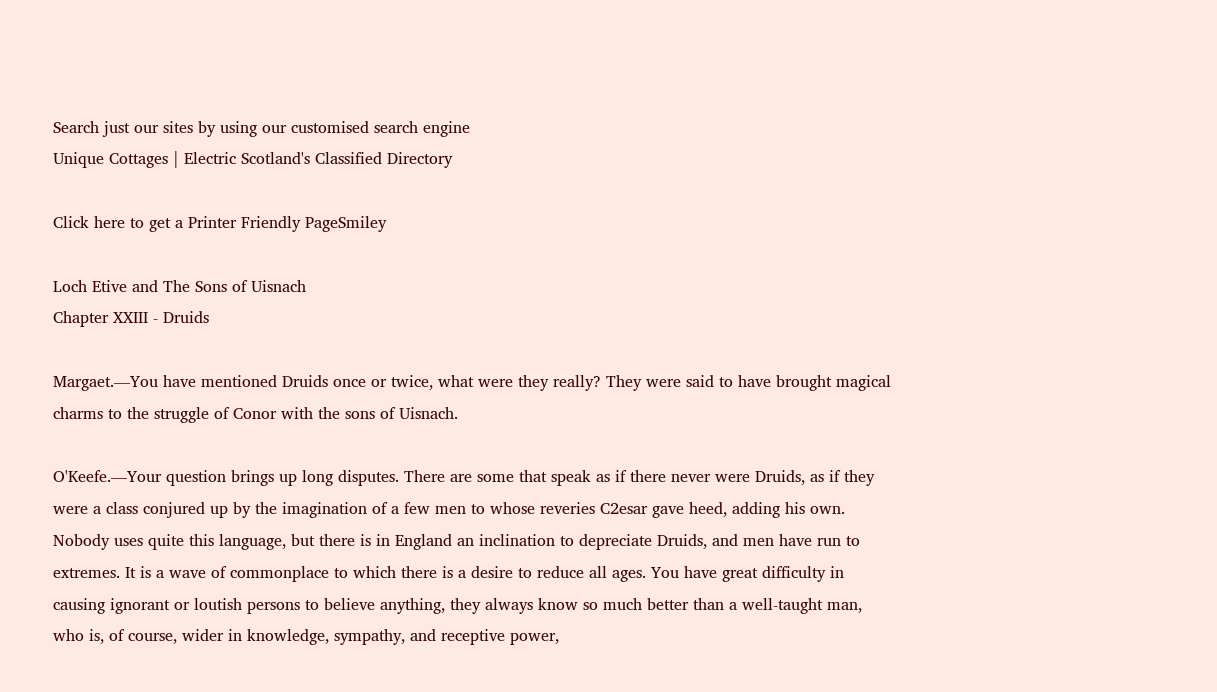Search just our sites by using our customised search engine
Unique Cottages | Electric Scotland's Classified Directory

Click here to get a Printer Friendly PageSmiley

Loch Etive and The Sons of Uisnach
Chapter XXIII - Druids

Margaet.—You have mentioned Druids once or twice, what were they really? They were said to have brought magical charms to the struggle of Conor with the sons of Uisnach.

O'Keefe.—Your question brings up long disputes. There are some that speak as if there never were Druids, as if they were a class conjured up by the imagination of a few men to whose reveries C2esar gave heed, adding his own. Nobody uses quite this language, but there is in England an inclination to depreciate Druids, and men have run to extremes. It is a wave of commonplace to which there is a desire to reduce all ages. You have great difficulty in causing ignorant or loutish persons to believe anything, they always know so much better than a well-taught man, who is, of course, wider in knowledge, sympathy, and receptive power,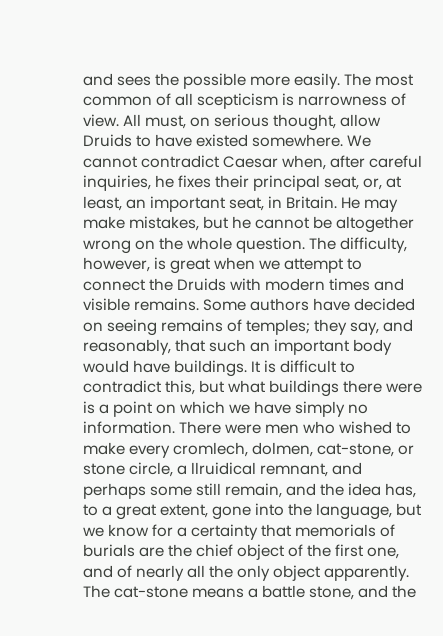and sees the possible more easily. The most common of all scepticism is narrowness of view. All must, on serious thought, allow Druids to have existed somewhere. We cannot contradict Caesar when, after careful inquiries, he fixes their principal seat, or, at least, an important seat, in Britain. He may make mistakes, but he cannot be altogether wrong on the whole question. The difficulty, however, is great when we attempt to connect the Druids with modern times and visible remains. Some authors have decided on seeing remains of temples; they say, and reasonably, that such an important body would have buildings. It is difficult to contradict this, but what buildings there were is a point on which we have simply no information. There were men who wished to make every cromlech, dolmen, cat-stone, or stone circle, a llruidical remnant, and perhaps some still remain, and the idea has, to a great extent, gone into the language, but we know for a certainty that memorials of burials are the chief object of the first one, and of nearly all the only object apparently. The cat-stone means a battle stone, and the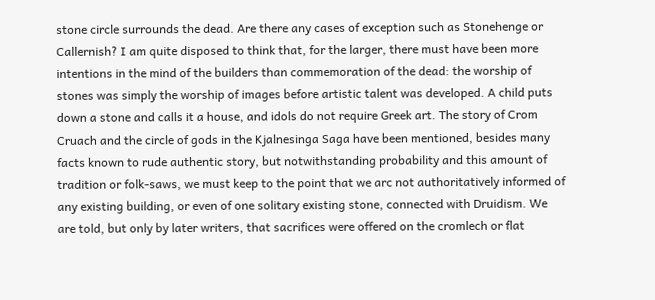stone circle surrounds the dead. Are there any cases of exception such as Stonehenge or Callernish? I am quite disposed to think that, for the larger, there must have been more intentions in the mind of the builders than commemoration of the dead: the worship of stones was simply the worship of images before artistic talent was developed. A child puts down a stone and calls it a house, and idols do not require Greek art. The story of Crom Cruach and the circle of gods in the Kjalnesinga Saga have been mentioned, besides many facts known to rude authentic story, but notwithstanding probability and this amount of tradition or folk-saws, we must keep to the point that we arc not authoritatively informed of any existing building, or even of one solitary existing stone, connected with Druidism. We are told, but only by later writers, that sacrifices were offered on the cromlech or flat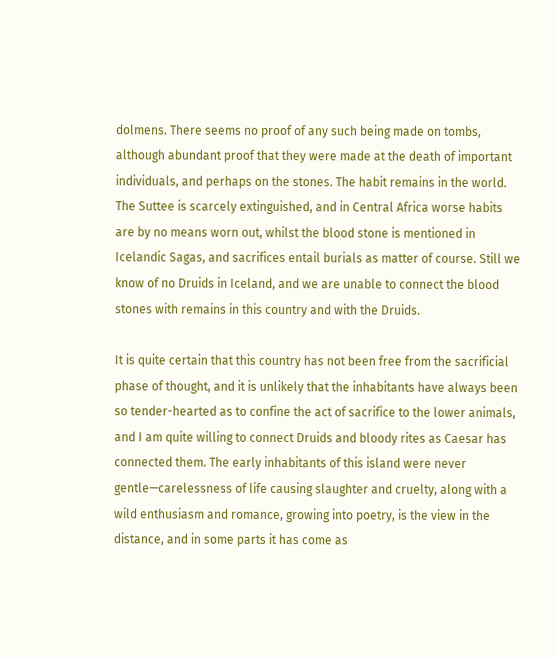dolmens. There seems no proof of any such being made on tombs, although abundant proof that they were made at the death of important individuals, and perhaps on the stones. The habit remains in the world. The Suttee is scarcely extinguished, and in Central Africa worse habits are by no means worn out, whilst the blood stone is mentioned in Icelandic Sagas, and sacrifices entail burials as matter of course. Still we know of no Druids in Iceland, and we are unable to connect the blood stones with remains in this country and with the Druids.

It is quite certain that this country has not been free from the sacrificial phase of thought, and it is unlikely that the inhabitants have always been so tender-hearted as to confine the act of sacrifice to the lower animals, and I am quite willing to connect Druids and bloody rites as Caesar has connected them. The early inhabitants of this island were never gentle—carelessness of life causing slaughter and cruelty, along with a wild enthusiasm and romance, growing into poetry, is the view in the distance, and in some parts it has come as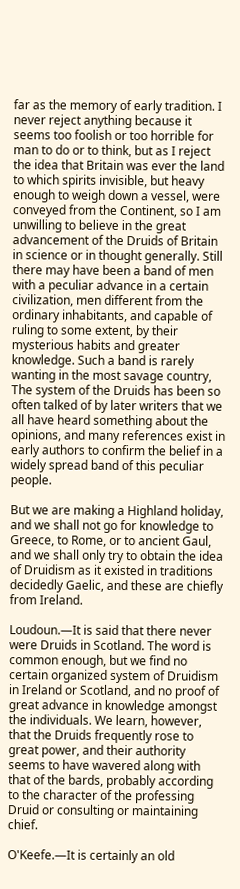far as the memory of early tradition. I never reject anything because it seems too foolish or too horrible for man to do or to think, but as I reject the idea that Britain was ever the land to which spirits invisible, but heavy enough to weigh down a vessel, were conveyed from the Continent, so I am unwilling to believe in the great advancement of the Druids of Britain in science or in thought generally. Still there may have been a band of men with a peculiar advance in a certain civilization, men different from the ordinary inhabitants, and capable of ruling to some extent, by their mysterious habits and greater knowledge. Such a band is rarely wanting in the most savage country, The system of the Druids has been so often talked of by later writers that we all have heard something about the opinions, and many references exist in early authors to confirm the belief in a widely spread band of this peculiar people.

But we are making a Highland holiday, and we shall not go for knowledge to Greece, to Rome, or to ancient Gaul, and we shall only try to obtain the idea of Druidism as it existed in traditions decidedly Gaelic, and these are chiefly from Ireland.

Loudoun.—It is said that there never were Druids in Scotland. The word is common enough, but we find no certain organized system of Druidism in Ireland or Scotland, and no proof of great advance in knowledge amongst the individuals. We learn, however, that the Druids frequently rose to great power, and their authority seems to have wavered along with that of the bards, probably according to the character of the professing Druid or consulting or maintaining chief.

O'Keefe.—It is certainly an old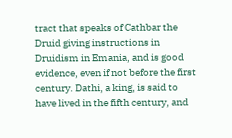tract that speaks of Cathbar the Druid giving instructions in Druidism in Emania, and is good evidence, even if not before the first century. Dathi, a king, is said to have lived in the fifth century, and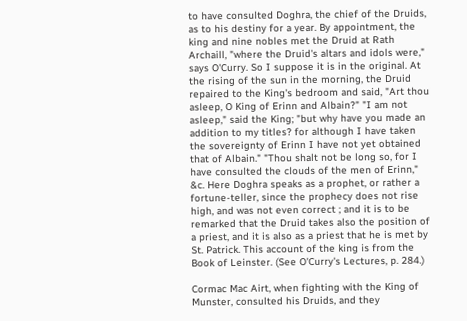to have consulted Doghra, the chief of the Druids, as to his destiny for a year. By appointment, the king and nine nobles met the Druid at Rath Archaill, "where the Druid's altars and idols were," says O'Curry. So I suppose it is in the original. At the rising of the sun in the morning, the Druid repaired to the King's bedroom and said, "Art thou asleep, O King of Erinn and Albain?" "I am not asleep," said the King; "but why have you made an addition to my titles? for although I have taken the sovereignty of Erinn I have not yet obtained that of Albain." "Thou shalt not be long so, for I have consulted the clouds of the men of Erinn," &c. Here Doghra speaks as a prophet, or rather a fortune-teller, since the prophecy does not rise high, and was not even correct ; and it is to be remarked that the Druid takes also the position of a priest, and it is also as a priest that he is met by St. Patrick. This account of the king is from the Book of Leinster. (See O'Curry's Lectures, p. 284.)

Cormac Mac Airt, when fighting with the King of Munster, consulted his Druids, and they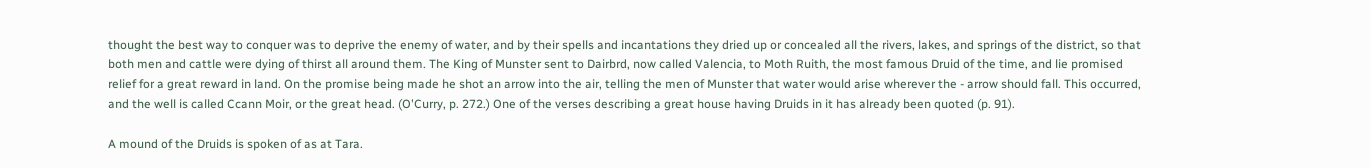thought the best way to conquer was to deprive the enemy of water, and by their spells and incantations they dried up or concealed all the rivers, lakes, and springs of the district, so that both men and cattle were dying of thirst all around them. The King of Munster sent to Dairbrd, now called Valencia, to Moth Ruith, the most famous Druid of the time, and lie promised relief for a great reward in land. On the promise being made he shot an arrow into the air, telling the men of Munster that water would arise wherever the - arrow should fall. This occurred, and the well is called Ccann Moir, or the great head. (O'Curry, p. 272.) One of the verses describing a great house having Druids in it has already been quoted (p. 91).

A mound of the Druids is spoken of as at Tara.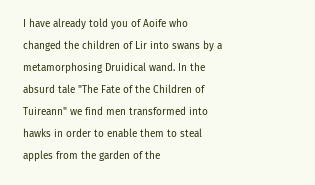I have already told you of Aoife who changed the children of Lir into swans by a metamorphosing Druidical wand. In the absurd tale "The Fate of the Children of Tuireann" we find men transformed into hawks in order to enable them to steal apples from the garden of the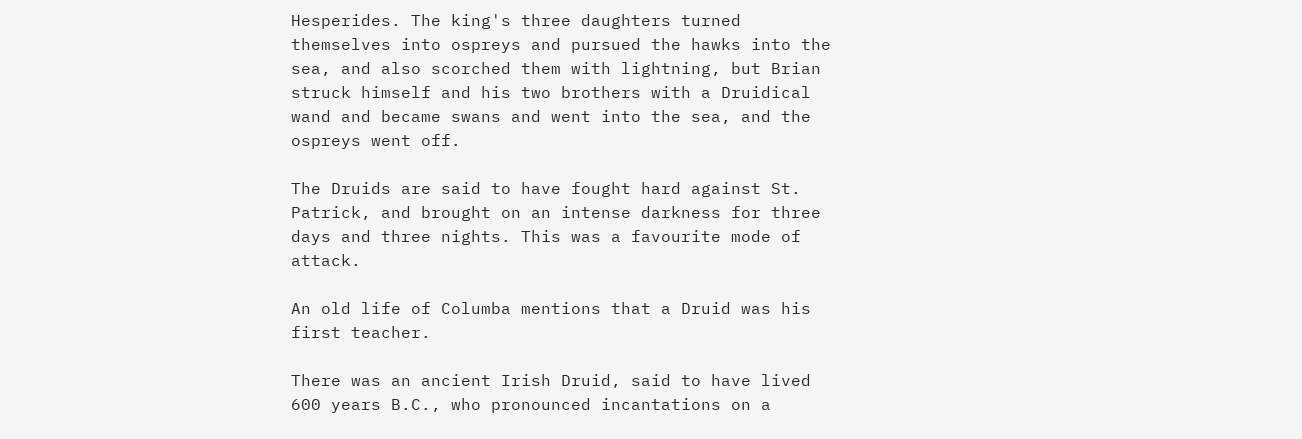Hesperides. The king's three daughters turned themselves into ospreys and pursued the hawks into the sea, and also scorched them with lightning, but Brian struck himself and his two brothers with a Druidical wand and became swans and went into the sea, and the ospreys went off.

The Druids are said to have fought hard against St. Patrick, and brought on an intense darkness for three days and three nights. This was a favourite mode of attack.

An old life of Columba mentions that a Druid was his first teacher.

There was an ancient Irish Druid, said to have lived 600 years B.C., who pronounced incantations on a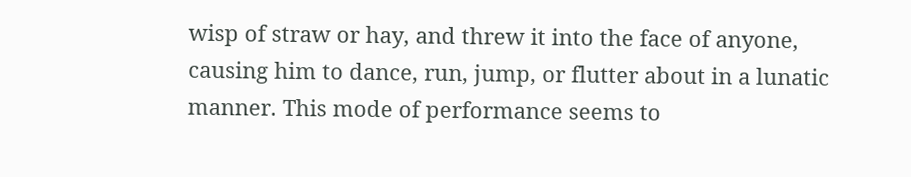wisp of straw or hay, and threw it into the face of anyone, causing him to dance, run, jump, or flutter about in a lunatic manner. This mode of performance seems to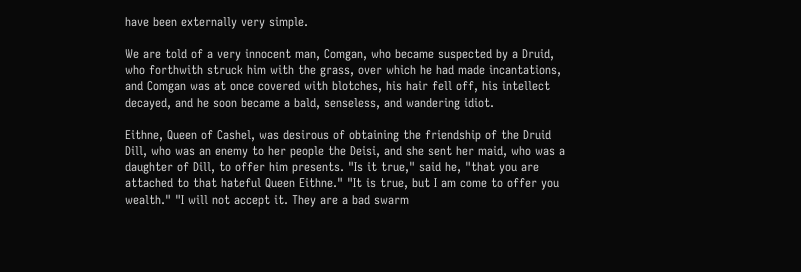have been externally very simple.

We are told of a very innocent man, Comgan, who became suspected by a Druid, who forthwith struck him with the grass, over which he had made incantations, and Comgan was at once covered with blotches, his hair fell off, his intellect decayed, and he soon became a bald, senseless, and wandering idiot.

Eithne, Queen of Cashel, was desirous of obtaining the friendship of the Druid Dill, who was an enemy to her people the Deisi, and she sent her maid, who was a daughter of Dill, to offer him presents. "Is it true," said he, "that you are attached to that hateful Queen Eithne." "It is true, but I am come to offer you wealth." "I will not accept it. They are a bad swarm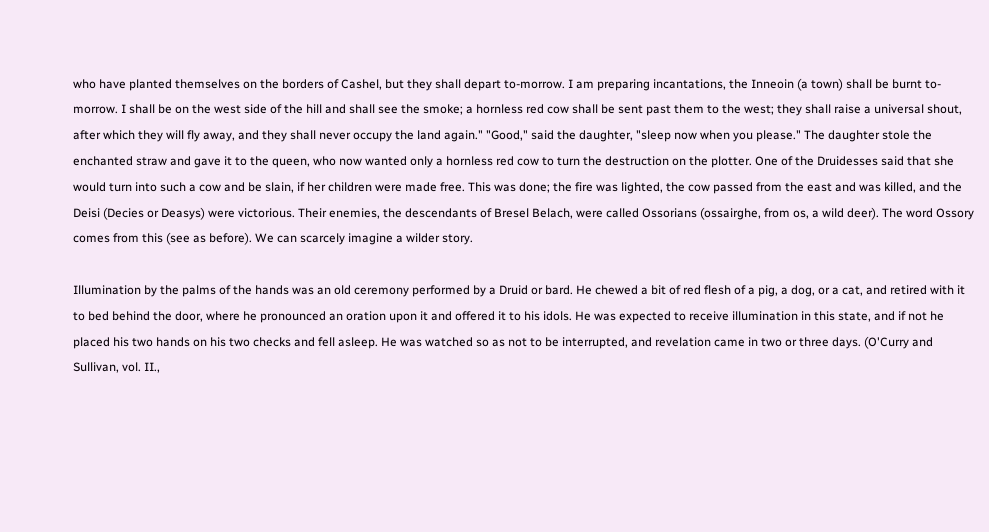who have planted themselves on the borders of Cashel, but they shall depart to-morrow. I am preparing incantations, the Inneoin (a town) shall be burnt to-morrow. I shall be on the west side of the hill and shall see the smoke; a hornless red cow shall be sent past them to the west; they shall raise a universal shout, after which they will fly away, and they shall never occupy the land again." "Good," said the daughter, "sleep now when you please." The daughter stole the enchanted straw and gave it to the queen, who now wanted only a hornless red cow to turn the destruction on the plotter. One of the Druidesses said that she would turn into such a cow and be slain, if her children were made free. This was done; the fire was lighted, the cow passed from the east and was killed, and the Deisi (Decies or Deasys) were victorious. Their enemies, the descendants of Bresel Belach, were called Ossorians (ossairghe, from os, a wild deer). The word Ossory comes from this (see as before). We can scarcely imagine a wilder story.

Illumination by the palms of the hands was an old ceremony performed by a Druid or bard. He chewed a bit of red flesh of a pig, a dog, or a cat, and retired with it to bed behind the door, where he pronounced an oration upon it and offered it to his idols. He was expected to receive illumination in this state, and if not he placed his two hands on his two checks and fell asleep. He was watched so as not to be interrupted, and revelation came in two or three days. (O'Curry and Sullivan, vol. II.,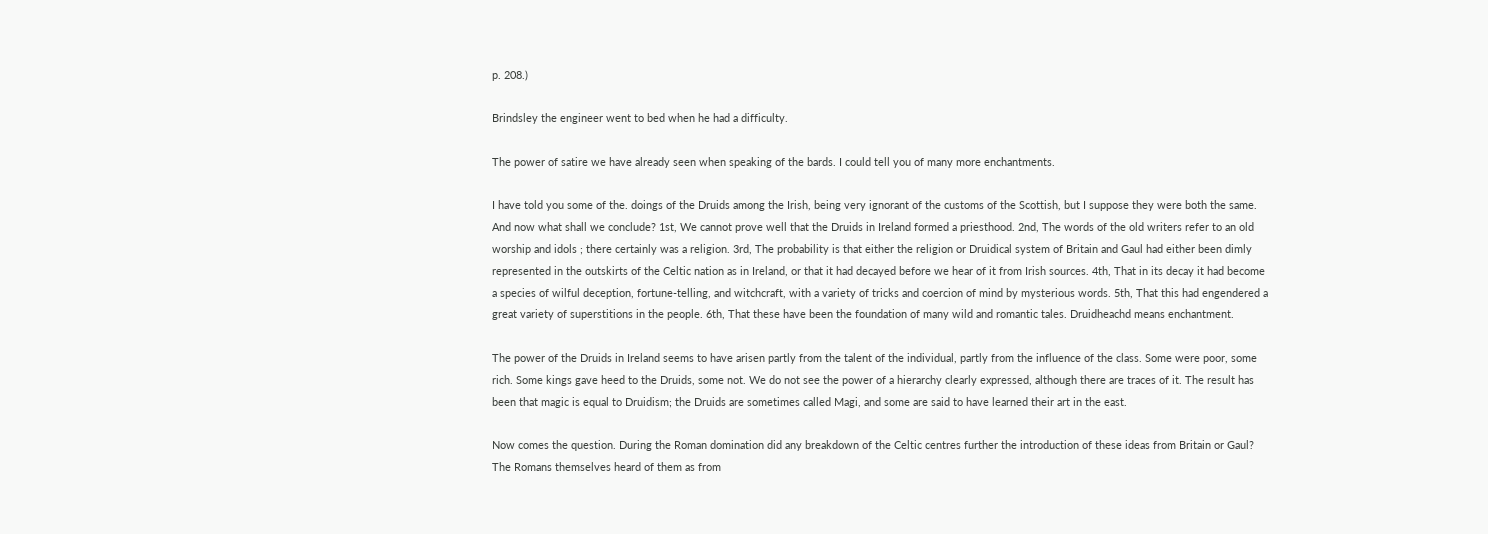p. 208.)

Brindsley the engineer went to bed when he had a difficulty.

The power of satire we have already seen when speaking of the bards. I could tell you of many more enchantments.

I have told you some of the. doings of the Druids among the Irish, being very ignorant of the customs of the Scottish, but I suppose they were both the same. And now what shall we conclude? 1st, We cannot prove well that the Druids in Ireland formed a priesthood. 2nd, The words of the old writers refer to an old worship and idols ; there certainly was a religion. 3rd, The probability is that either the religion or Druidical system of Britain and Gaul had either been dimly represented in the outskirts of the Celtic nation as in Ireland, or that it had decayed before we hear of it from Irish sources. 4th, That in its decay it had become a species of wilful deception, fortune-telling, and witchcraft, with a variety of tricks and coercion of mind by mysterious words. 5th, That this had engendered a great variety of superstitions in the people. 6th, That these have been the foundation of many wild and romantic tales. Druidheachd means enchantment.

The power of the Druids in Ireland seems to have arisen partly from the talent of the individual, partly from the influence of the class. Some were poor, some rich. Some kings gave heed to the Druids, some not. We do not see the power of a hierarchy clearly expressed, although there are traces of it. The result has been that magic is equal to Druidism; the Druids are sometimes called Magi, and some are said to have learned their art in the east.

Now comes the question. During the Roman domination did any breakdown of the Celtic centres further the introduction of these ideas from Britain or Gaul? The Romans themselves heard of them as from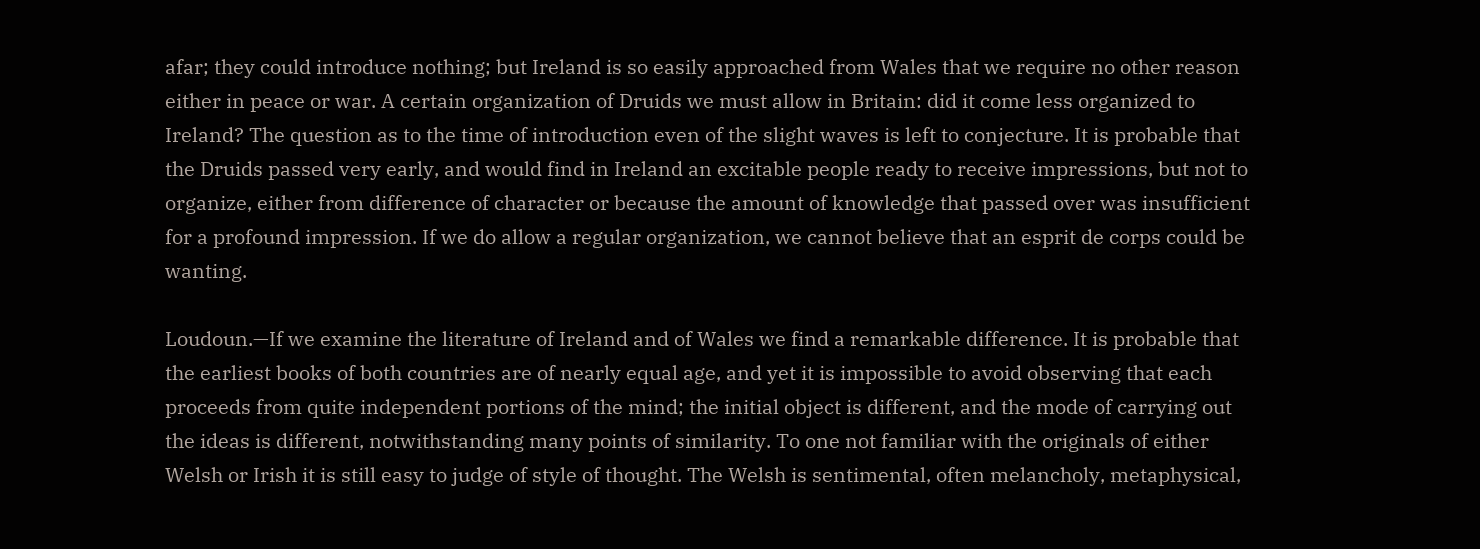afar; they could introduce nothing; but Ireland is so easily approached from Wales that we require no other reason either in peace or war. A certain organization of Druids we must allow in Britain: did it come less organized to Ireland? The question as to the time of introduction even of the slight waves is left to conjecture. It is probable that the Druids passed very early, and would find in Ireland an excitable people ready to receive impressions, but not to organize, either from difference of character or because the amount of knowledge that passed over was insufficient for a profound impression. If we do allow a regular organization, we cannot believe that an esprit de corps could be wanting.

Loudoun.—If we examine the literature of Ireland and of Wales we find a remarkable difference. It is probable that the earliest books of both countries are of nearly equal age, and yet it is impossible to avoid observing that each proceeds from quite independent portions of the mind; the initial object is different, and the mode of carrying out the ideas is different, notwithstanding many points of similarity. To one not familiar with the originals of either Welsh or Irish it is still easy to judge of style of thought. The Welsh is sentimental, often melancholy, metaphysical,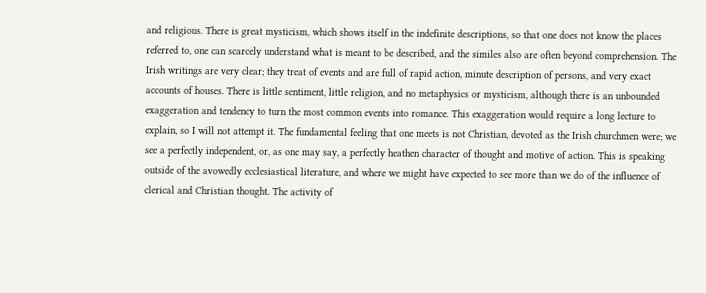and religious. There is great mysticism, which shows itself in the indefinite descriptions, so that one does not know the places referred to, one can scarcely understand what is meant to be described, and the similes also are often beyond comprehension. The Irish writings are very clear; they treat of events and are full of rapid action, minute description of persons, and very exact accounts of houses. There is little sentiment, little religion, and no metaphysics or mysticism, although there is an unbounded exaggeration and tendency to turn the most common events into romance. This exaggeration would require a long lecture to explain, so I will not attempt it. The fundamental feeling that one meets is not Christian, devoted as the Irish churchmen were; we see a perfectly independent, or, as one may say, a perfectly heathen character of thought and motive of action. This is speaking outside of the avowedly ecclesiastical literature, and where we might have expected to see more than we do of the influence of clerical and Christian thought. The activity of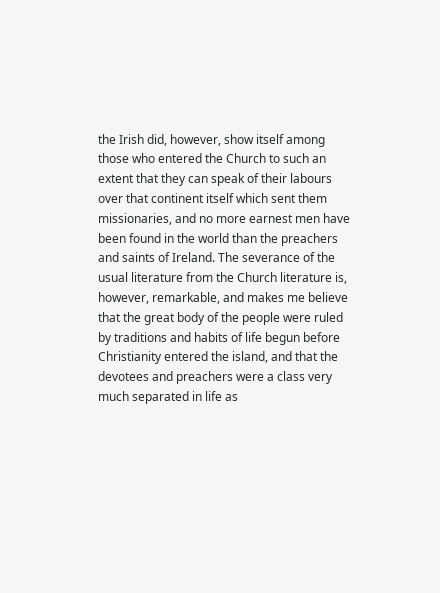the Irish did, however, show itself among those who entered the Church to such an extent that they can speak of their labours over that continent itself which sent them missionaries, and no more earnest men have been found in the world than the preachers and saints of Ireland. The severance of the usual literature from the Church literature is, however, remarkable, and makes me believe that the great body of the people were ruled by traditions and habits of life begun before Christianity entered the island, and that the devotees and preachers were a class very much separated in life as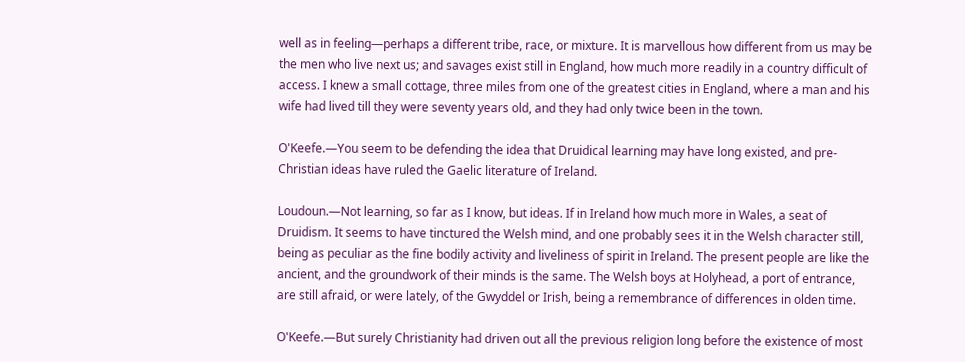well as in feeling—perhaps a different tribe, race, or mixture. It is marvellous how different from us may be the men who live next us; and savages exist still in England, how much more readily in a country difficult of access. I knew a small cottage, three miles from one of the greatest cities in England, where a man and his wife had lived till they were seventy years old, and they had only twice been in the town.

O'Keefe.—You seem to be defending the idea that Druidical learning may have long existed, and pre-Christian ideas have ruled the Gaelic literature of Ireland.

Loudoun.—Not learning, so far as I know, but ideas. If in Ireland how much more in Wales, a seat of Druidism. It seems to have tinctured the Welsh mind, and one probably sees it in the Welsh character still, being as peculiar as the fine bodily activity and liveliness of spirit in Ireland. The present people are like the ancient, and the groundwork of their minds is the same. The Welsh boys at Holyhead, a port of entrance, are still afraid, or were lately, of the Gwyddel or Irish, being a remembrance of differences in olden time.

O'Keefe.—But surely Christianity had driven out all the previous religion long before the existence of most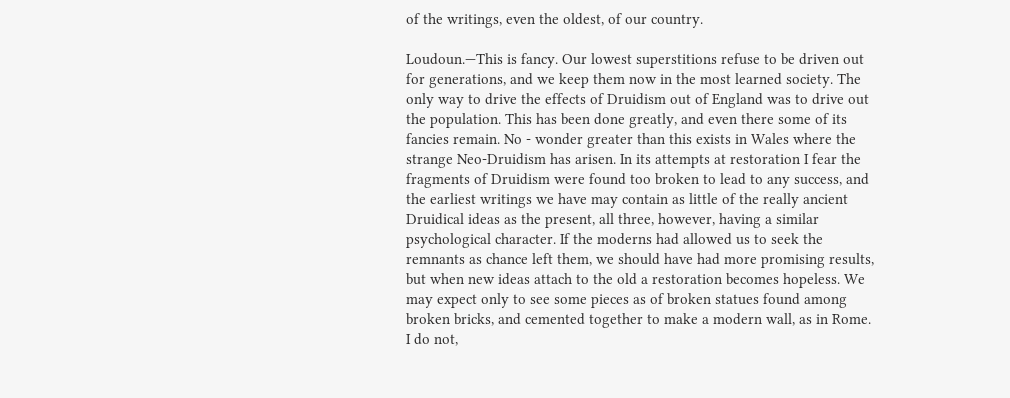of the writings, even the oldest, of our country.

Loudoun.—This is fancy. Our lowest superstitions refuse to be driven out for generations, and we keep them now in the most learned society. The only way to drive the effects of Druidism out of England was to drive out the population. This has been done greatly, and even there some of its fancies remain. No - wonder greater than this exists in Wales where the strange Neo-Druidism has arisen. In its attempts at restoration I fear the fragments of Druidism were found too broken to lead to any success, and the earliest writings we have may contain as little of the really ancient Druidical ideas as the present, all three, however, having a similar psychological character. If the moderns had allowed us to seek the remnants as chance left them, we should have had more promising results, but when new ideas attach to the old a restoration becomes hopeless. We may expect only to see some pieces as of broken statues found among broken bricks, and cemented together to make a modern wall, as in Rome. I do not,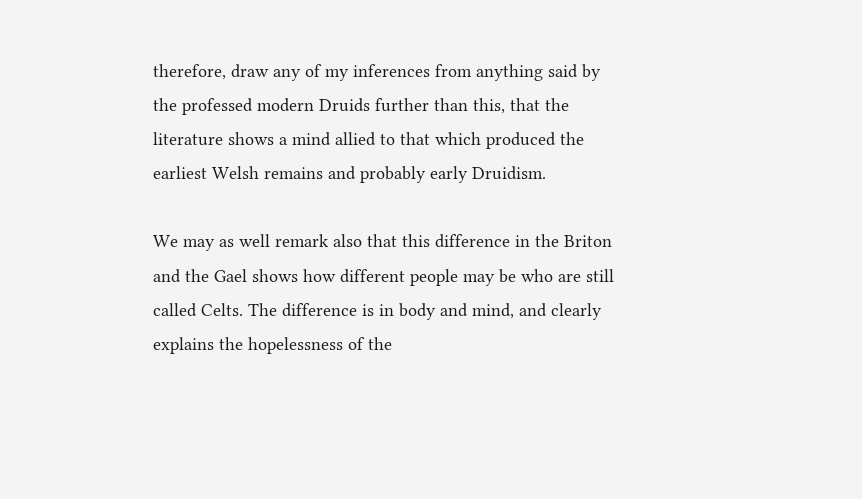therefore, draw any of my inferences from anything said by the professed modern Druids further than this, that the literature shows a mind allied to that which produced the earliest Welsh remains and probably early Druidism.

We may as well remark also that this difference in the Briton and the Gael shows how different people may be who are still called Celts. The difference is in body and mind, and clearly explains the hopelessness of the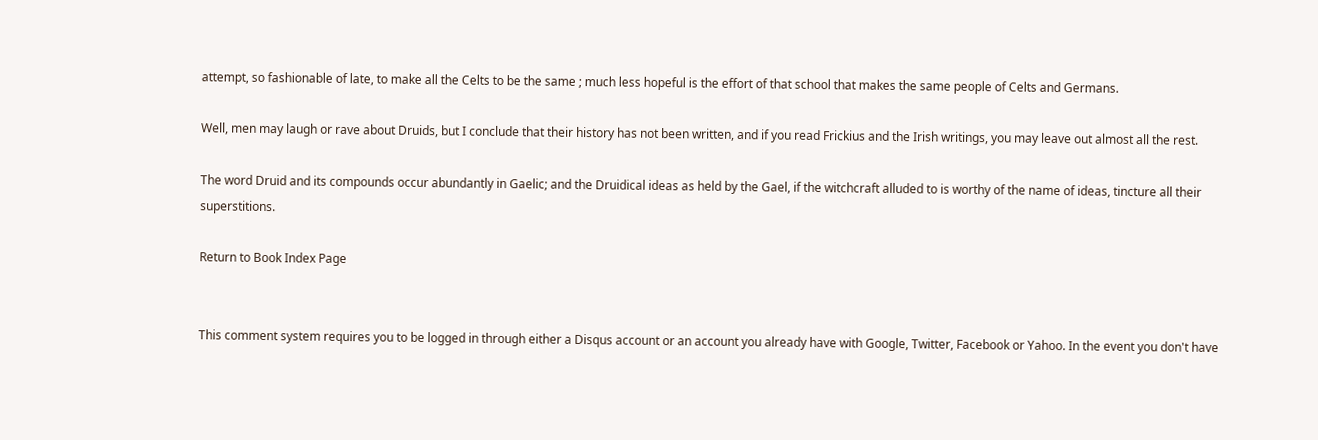attempt, so fashionable of late, to make all the Celts to be the same ; much less hopeful is the effort of that school that makes the same people of Celts and Germans.

Well, men may laugh or rave about Druids, but I conclude that their history has not been written, and if you read Frickius and the Irish writings, you may leave out almost all the rest.

The word Druid and its compounds occur abundantly in Gaelic; and the Druidical ideas as held by the Gael, if the witchcraft alluded to is worthy of the name of ideas, tincture all their superstitions.

Return to Book Index Page


This comment system requires you to be logged in through either a Disqus account or an account you already have with Google, Twitter, Facebook or Yahoo. In the event you don't have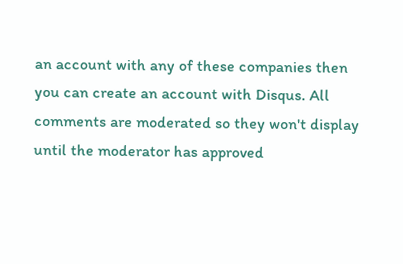an account with any of these companies then you can create an account with Disqus. All comments are moderated so they won't display until the moderator has approved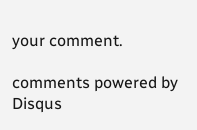your comment.

comments powered by Disqus